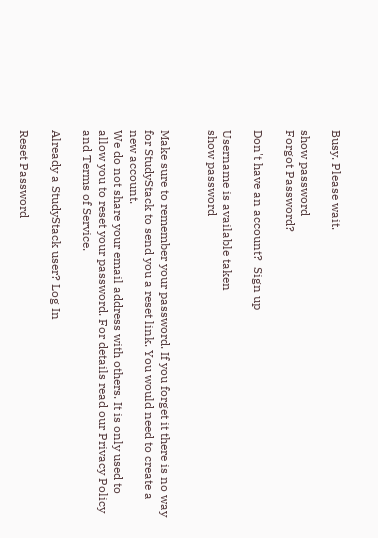Busy. Please wait.

show password
Forgot Password?

Don't have an account?  Sign up

Username is available taken
show password


Make sure to remember your password. If you forget it there is no way for StudyStack to send you a reset link. You would need to create a new account.
We do not share your email address with others. It is only used to allow you to reset your password. For details read our Privacy Policy and Terms of Service.

Already a StudyStack user? Log In

Reset Password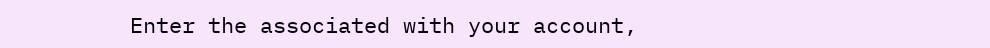Enter the associated with your account,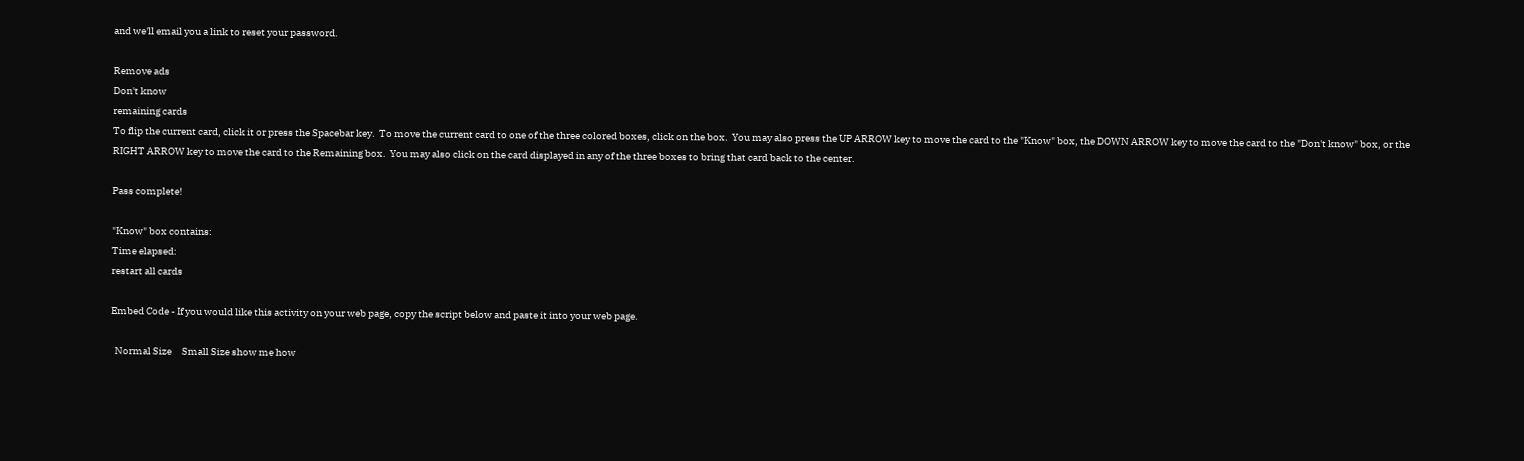and we'll email you a link to reset your password.

Remove ads
Don't know
remaining cards
To flip the current card, click it or press the Spacebar key.  To move the current card to one of the three colored boxes, click on the box.  You may also press the UP ARROW key to move the card to the "Know" box, the DOWN ARROW key to move the card to the "Don't know" box, or the RIGHT ARROW key to move the card to the Remaining box.  You may also click on the card displayed in any of the three boxes to bring that card back to the center.

Pass complete!

"Know" box contains:
Time elapsed:
restart all cards

Embed Code - If you would like this activity on your web page, copy the script below and paste it into your web page.

  Normal Size     Small Size show me how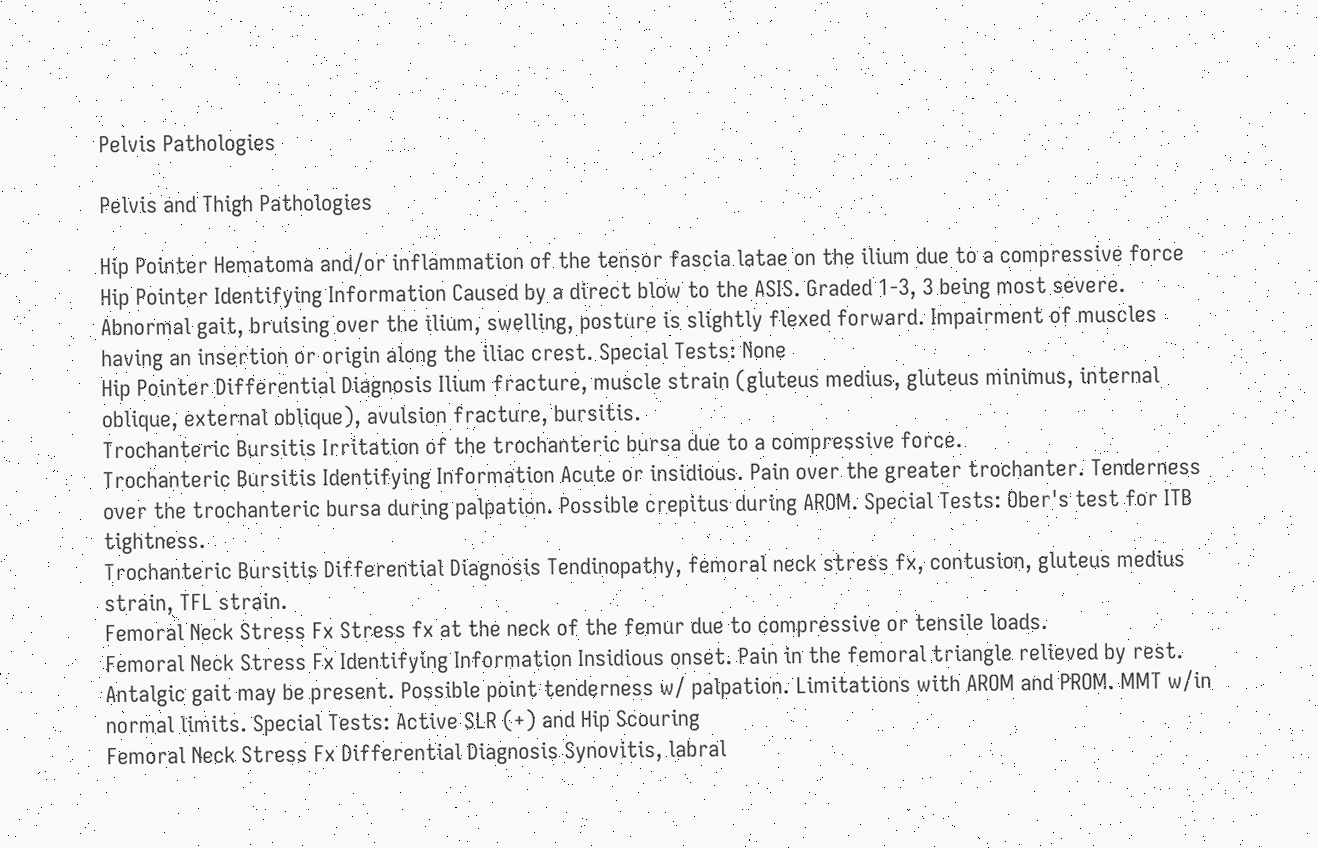Pelvis Pathologies

Pelvis and Thigh Pathologies

Hip Pointer Hematoma and/or inflammation of the tensor fascia latae on the ilium due to a compressive force
Hip Pointer Identifying Information Caused by a direct blow to the ASIS. Graded 1-3, 3 being most severe. Abnormal gait, bruising over the ilium, swelling, posture is slightly flexed forward. Impairment of muscles having an insertion or origin along the iliac crest. Special Tests: None
Hip Pointer Differential Diagnosis Ilium fracture, muscle strain (gluteus medius, gluteus minimus, internal oblique, external oblique), avulsion fracture, bursitis.
Trochanteric Bursitis Irritation of the trochanteric bursa due to a compressive force.
Trochanteric Bursitis Identifying Information Acute or insidious. Pain over the greater trochanter. Tenderness over the trochanteric bursa during palpation. Possible crepitus during AROM. Special Tests: Ober's test for ITB tightness.
Trochanteric Bursitis Differential Diagnosis Tendinopathy, femoral neck stress fx, contusion, gluteus medius strain, TFL strain.
Femoral Neck Stress Fx Stress fx at the neck of the femur due to compressive or tensile loads.
Femoral Neck Stress Fx Identifying Information Insidious onset. Pain in the femoral triangle relieved by rest. Antalgic gait may be present. Possible point tenderness w/ palpation. Limitations with AROM and PROM. MMT w/in normal limits. Special Tests: Active SLR (+) and Hip Scouring
Femoral Neck Stress Fx Differential Diagnosis Synovitis, labral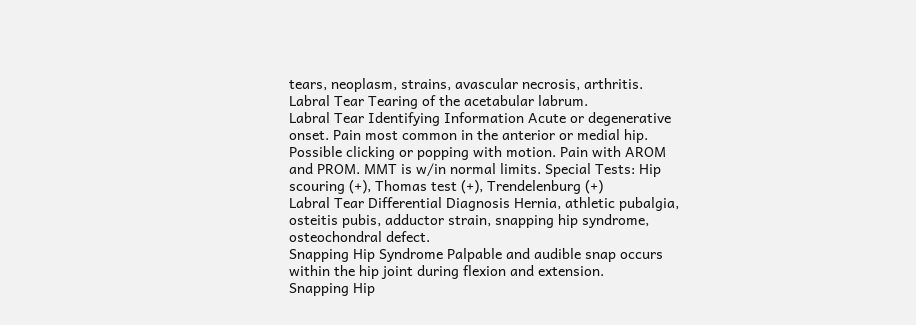tears, neoplasm, strains, avascular necrosis, arthritis.
Labral Tear Tearing of the acetabular labrum.
Labral Tear Identifying Information Acute or degenerative onset. Pain most common in the anterior or medial hip. Possible clicking or popping with motion. Pain with AROM and PROM. MMT is w/in normal limits. Special Tests: Hip scouring (+), Thomas test (+), Trendelenburg (+)
Labral Tear Differential Diagnosis Hernia, athletic pubalgia, osteitis pubis, adductor strain, snapping hip syndrome, osteochondral defect.
Snapping Hip Syndrome Palpable and audible snap occurs within the hip joint during flexion and extension.
Snapping Hip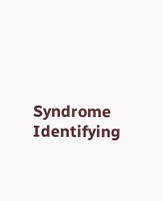Syndrome Identifying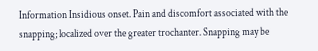Information Insidious onset. Pain and discomfort associated with the snapping; localized over the greater trochanter. Snapping may be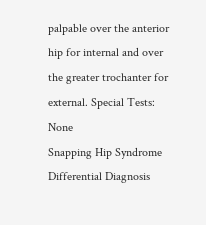palpable over the anterior hip for internal and over the greater trochanter for external. Special Tests: None
Snapping Hip Syndrome Differential Diagnosis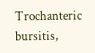Trochanteric bursitis,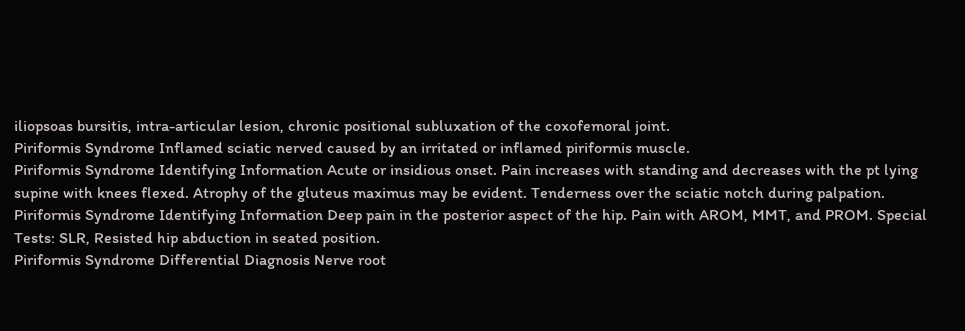iliopsoas bursitis, intra-articular lesion, chronic positional subluxation of the coxofemoral joint.
Piriformis Syndrome Inflamed sciatic nerved caused by an irritated or inflamed piriformis muscle.
Piriformis Syndrome Identifying Information Acute or insidious onset. Pain increases with standing and decreases with the pt lying supine with knees flexed. Atrophy of the gluteus maximus may be evident. Tenderness over the sciatic notch during palpation.
Piriformis Syndrome Identifying Information Deep pain in the posterior aspect of the hip. Pain with AROM, MMT, and PROM. Special Tests: SLR, Resisted hip abduction in seated position.
Piriformis Syndrome Differential Diagnosis Nerve root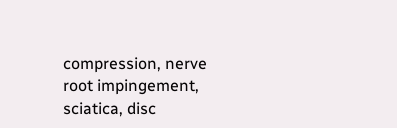compression, nerve root impingement, sciatica, disc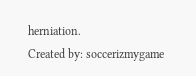herniation.
Created by: soccerizmygame